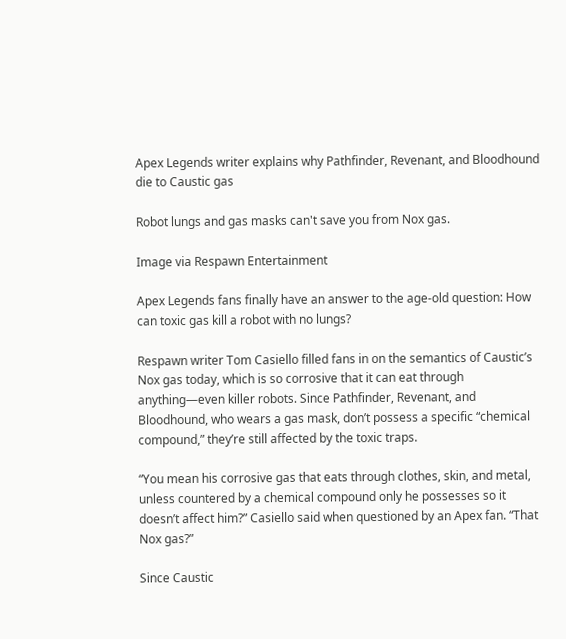Apex Legends writer explains why Pathfinder, Revenant, and Bloodhound die to Caustic gas

Robot lungs and gas masks can't save you from Nox gas.

Image via Respawn Entertainment

Apex Legends fans finally have an answer to the age-old question: How can toxic gas kill a robot with no lungs?

Respawn writer Tom Casiello filled fans in on the semantics of Caustic’s Nox gas today, which is so corrosive that it can eat through anything—even killer robots. Since Pathfinder, Revenant, and Bloodhound, who wears a gas mask, don’t possess a specific “chemical compound,” they’re still affected by the toxic traps.

“You mean his corrosive gas that eats through clothes, skin, and metal, unless countered by a chemical compound only he possesses so it doesn’t affect him?” Casiello said when questioned by an Apex fan. “That Nox gas?”

Since Caustic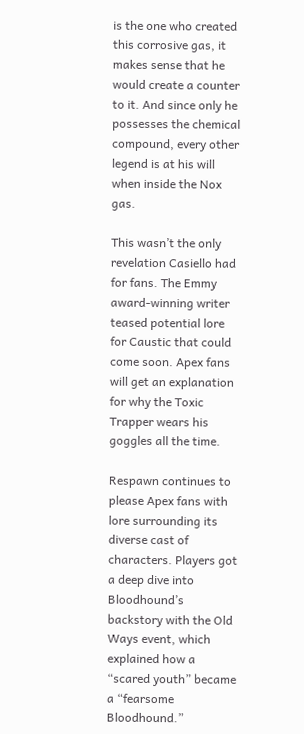is the one who created this corrosive gas, it makes sense that he would create a counter to it. And since only he possesses the chemical compound, every other legend is at his will when inside the Nox gas.

This wasn’t the only revelation Casiello had for fans. The Emmy award-winning writer teased potential lore for Caustic that could come soon. Apex fans will get an explanation for why the Toxic Trapper wears his goggles all the time.

Respawn continues to please Apex fans with lore surrounding its diverse cast of characters. Players got a deep dive into Bloodhound’s backstory with the Old Ways event, which explained how a “scared youth” became a “fearsome Bloodhound.”